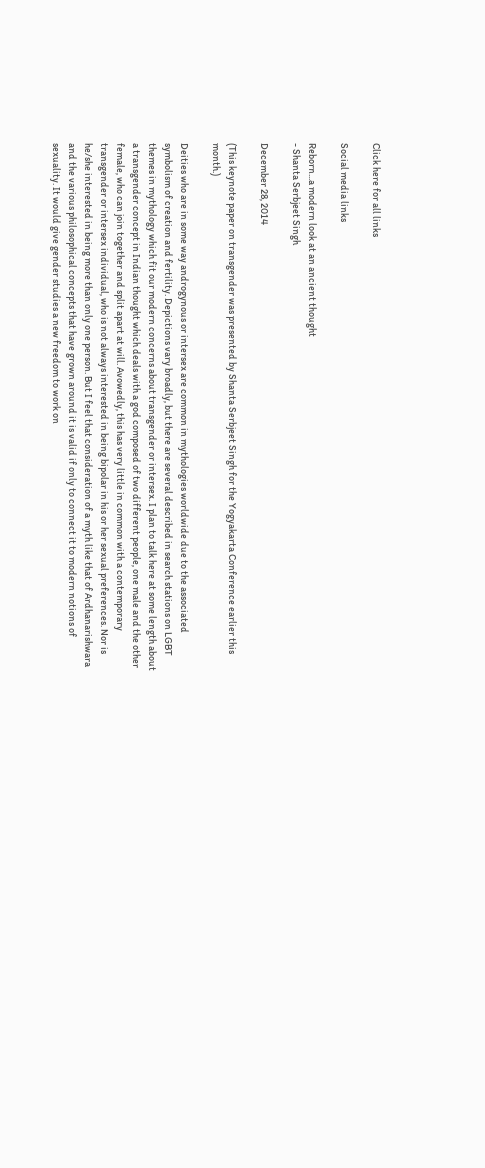Click here for all links

Social media links

Reborn...a modern look at an ancient thought
- Shanta Serbjeet Singh

December 28, 2014

(This keynote paper on transgender was presented by Shanta Serbjeet Singh for the Yogyakarta Conference earlier this month.)

Deities who are in some way androgynous or intersex are common in mythologies worldwide due to the associated symbolism of creation and fertility. Depictions vary broadly, but there are several described in search stations on LGBT themes in mythology which fit our modern concerns about transgender or intersex. I plan to talk here at some length about a transgender concept in Indian thought which deals with a god composed of two different people, one male and the other female, who can join together and split apart at will. Avowedly, this has very little in common with a contemporary transgender or intersex individual, who is not always interested in being bipolar in his or her sexual preferences. Nor is he/she interested in being more than only one person. But I feel that consideration of a myth like that of Ardhanarishwara and the various philosophical concepts that have grown around it is valid if only to connect it to modern notions of sexuality. It would give gender studies a new freedom to work on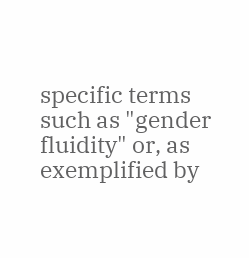specific terms such as "gender fluidity" or, as exemplified by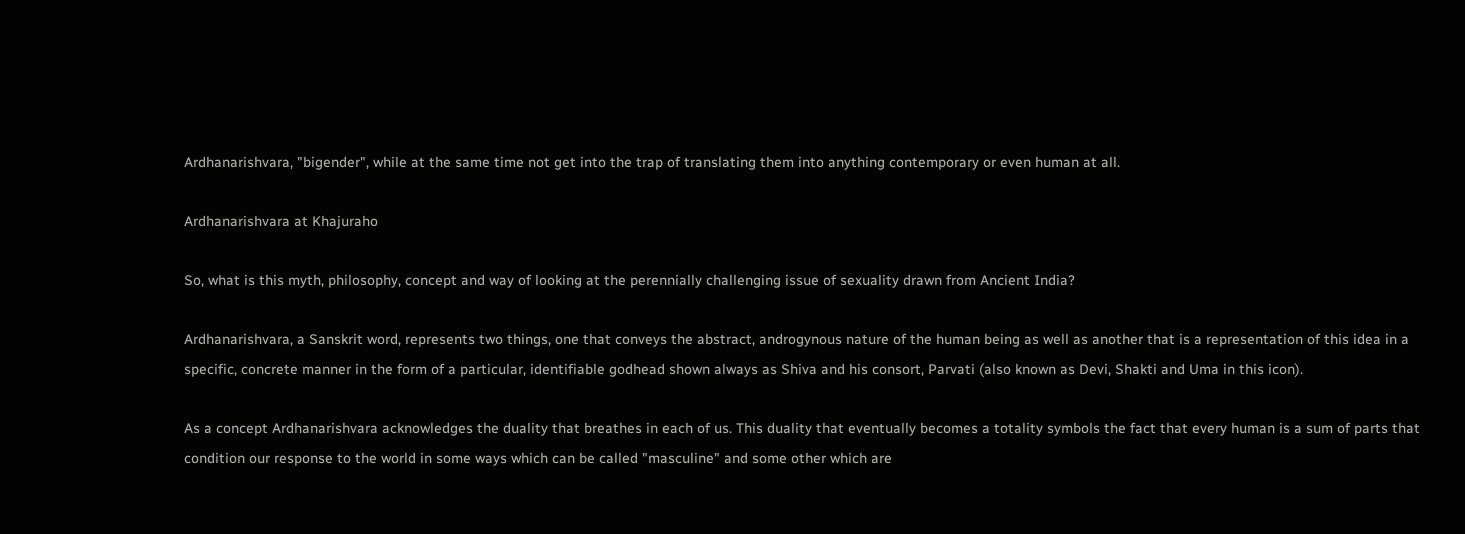Ardhanarishvara, "bigender", while at the same time not get into the trap of translating them into anything contemporary or even human at all.

Ardhanarishvara at Khajuraho

So, what is this myth, philosophy, concept and way of looking at the perennially challenging issue of sexuality drawn from Ancient India?

Ardhanarishvara, a Sanskrit word, represents two things, one that conveys the abstract, androgynous nature of the human being as well as another that is a representation of this idea in a specific, concrete manner in the form of a particular, identifiable godhead shown always as Shiva and his consort, Parvati (also known as Devi, Shakti and Uma in this icon).

As a concept Ardhanarishvara acknowledges the duality that breathes in each of us. This duality that eventually becomes a totality symbols the fact that every human is a sum of parts that condition our response to the world in some ways which can be called "masculine" and some other which are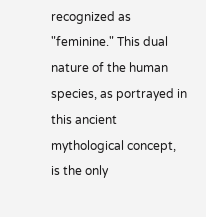recognized as "feminine." This dual nature of the human species, as portrayed in this ancient mythological concept, is the only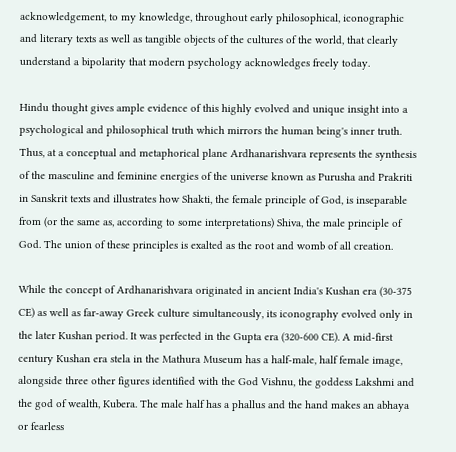acknowledgement, to my knowledge, throughout early philosophical, iconographic and literary texts as well as tangible objects of the cultures of the world, that clearly understand a bipolarity that modern psychology acknowledges freely today.

Hindu thought gives ample evidence of this highly evolved and unique insight into a psychological and philosophical truth which mirrors the human being's inner truth. Thus, at a conceptual and metaphorical plane Ardhanarishvara represents the synthesis of the masculine and feminine energies of the universe known as Purusha and Prakriti in Sanskrit texts and illustrates how Shakti, the female principle of God, is inseparable from (or the same as, according to some interpretations) Shiva, the male principle of God. The union of these principles is exalted as the root and womb of all creation.

While the concept of Ardhanarishvara originated in ancient India's Kushan era (30-375 CE) as well as far-away Greek culture simultaneously, its iconography evolved only in the later Kushan period. It was perfected in the Gupta era (320-600 CE). A mid-first century Kushan era stela in the Mathura Museum has a half-male, half female image, alongside three other figures identified with the God Vishnu, the goddess Lakshmi and the god of wealth, Kubera. The male half has a phallus and the hand makes an abhaya or fearless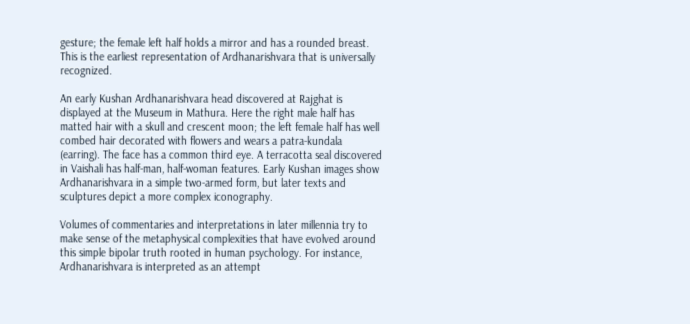gesture; the female left half holds a mirror and has a rounded breast. This is the earliest representation of Ardhanarishvara that is universally recognized.

An early Kushan Ardhanarishvara head discovered at Rajghat is displayed at the Museum in Mathura. Here the right male half has matted hair with a skull and crescent moon; the left female half has well combed hair decorated with flowers and wears a patra-kundala (earring). The face has a common third eye. A terracotta seal discovered in Vaishali has half-man, half-woman features. Early Kushan images show Ardhanarishvara in a simple two-armed form, but later texts and sculptures depict a more complex iconography.

Volumes of commentaries and interpretations in later millennia try to make sense of the metaphysical complexities that have evolved around this simple bipolar truth rooted in human psychology. For instance, Ardhanarishvara is interpreted as an attempt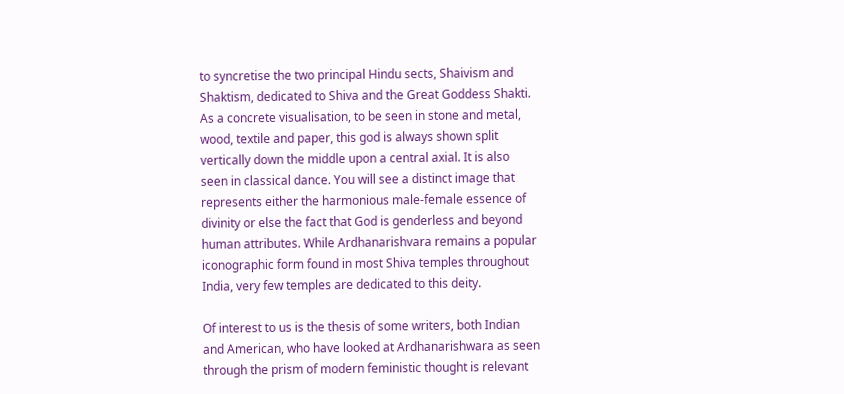to syncretise the two principal Hindu sects, Shaivism and Shaktism, dedicated to Shiva and the Great Goddess Shakti. As a concrete visualisation, to be seen in stone and metal, wood, textile and paper, this god is always shown split vertically down the middle upon a central axial. It is also seen in classical dance. You will see a distinct image that represents either the harmonious male-female essence of divinity or else the fact that God is genderless and beyond human attributes. While Ardhanarishvara remains a popular iconographic form found in most Shiva temples throughout India, very few temples are dedicated to this deity.

Of interest to us is the thesis of some writers, both Indian and American, who have looked at Ardhanarishwara as seen through the prism of modern feministic thought is relevant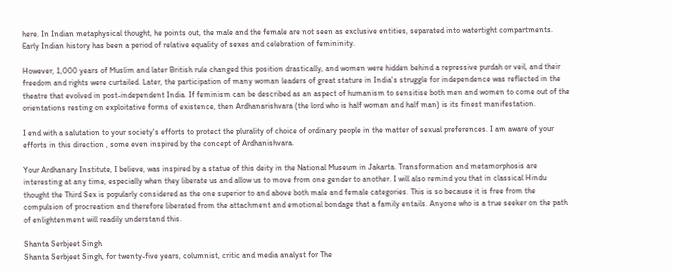here. In Indian metaphysical thought, he points out, the male and the female are not seen as exclusive entities, separated into watertight compartments. Early Indian history has been a period of relative equality of sexes and celebration of femininity.

However, 1,000 years of Muslim and later British rule changed this position drastically, and women were hidden behind a repressive purdah or veil, and their freedom and rights were curtailed. Later, the participation of many woman leaders of great stature in India's struggle for independence was reflected in the theatre that evolved in post-independent India. If feminism can be described as an aspect of humanism to sensitise both men and women to come out of the orientations resting on exploitative forms of existence, then Ardhanarishvara (the lord who is half woman and half man) is its finest manifestation.

I end with a salutation to your society's efforts to protect the plurality of choice of ordinary people in the matter of sexual preferences. I am aware of your efforts in this direction , some even inspired by the concept of Ardhanishvara.

Your Ardhanary Institute, I believe, was inspired by a statue of this deity in the National Museum in Jakarta. Transformation and metamorphosis are interesting at any time, especially when they liberate us and allow us to move from one gender to another. I will also remind you that in classical Hindu thought the Third Sex is popularly considered as the one superior to and above both male and female categories. This is so because it is free from the compulsion of procreation and therefore liberated from the attachment and emotional bondage that a family entails. Anyone who is a true seeker on the path of enlightenment will readily understand this.

Shanta Serbjeet Singh
Shanta Serbjeet Singh, for twenty-five years, columnist, critic and media analyst for The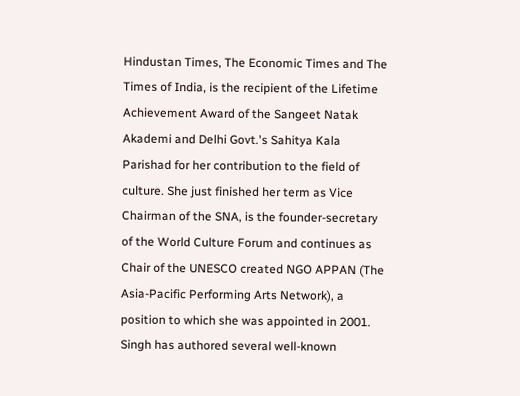Hindustan Times, The Economic Times and The Times of India, is the recipient of the Lifetime Achievement Award of the Sangeet Natak Akademi and Delhi Govt.'s Sahitya Kala Parishad for her contribution to the field of culture. She just finished her term as Vice Chairman of the SNA, is the founder-secretary of the World Culture Forum and continues as Chair of the UNESCO created NGO APPAN (The Asia-Pacific Performing Arts Network), a position to which she was appointed in 2001. Singh has authored several well-known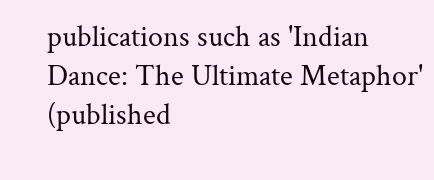publications such as 'Indian Dance: The Ultimate Metaphor' (published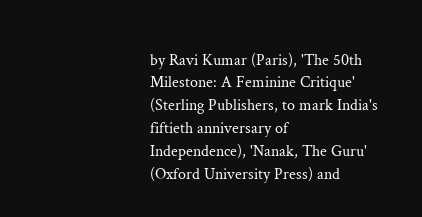by Ravi Kumar (Paris), 'The 50th Milestone: A Feminine Critique' (Sterling Publishers, to mark India's fiftieth anniversary of Independence), 'Nanak, The Guru' (Oxford University Press) and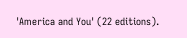'America and You' (22 editions).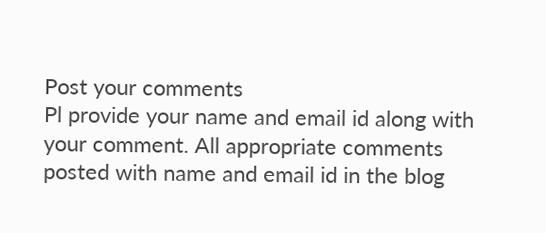Post your comments
Pl provide your name and email id along with your comment. All appropriate comments posted with name and email id in the blog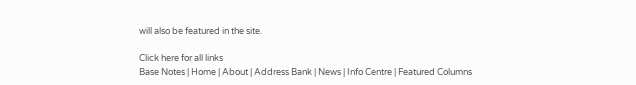will also be featured in the site.

Click here for all links
Base Notes | Home | About | Address Bank | News | Info Centre | Featured Columns